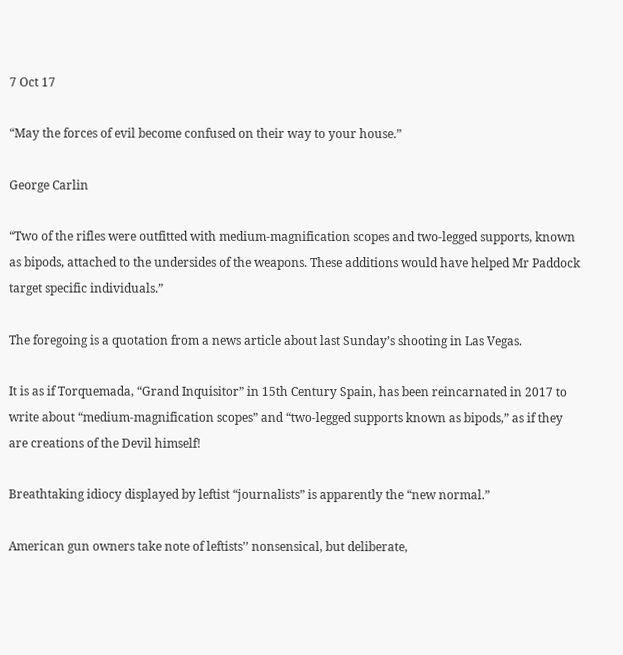7 Oct 17

“May the forces of evil become confused on their way to your house.”

George Carlin

“Two of the rifles were outfitted with medium-magnification scopes and two-legged supports, known as bipods, attached to the undersides of the weapons. These additions would have helped Mr Paddock target specific individuals.”

The foregoing is a quotation from a news article about last Sunday’s shooting in Las Vegas.

It is as if Torquemada, “Grand Inquisitor” in 15th Century Spain, has been reincarnated in 2017 to write about “medium-magnification scopes” and “two-legged supports known as bipods,” as if they are creations of the Devil himself!

Breathtaking idiocy displayed by leftist “journalists” is apparently the “new normal.”

American gun owners take note of leftists’’ nonsensical, but deliberate,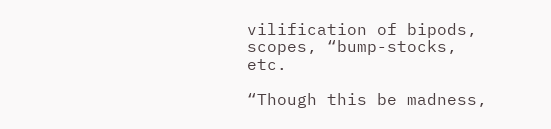vilification of bipods, scopes, “bump-stocks, etc.

“Though this be madness,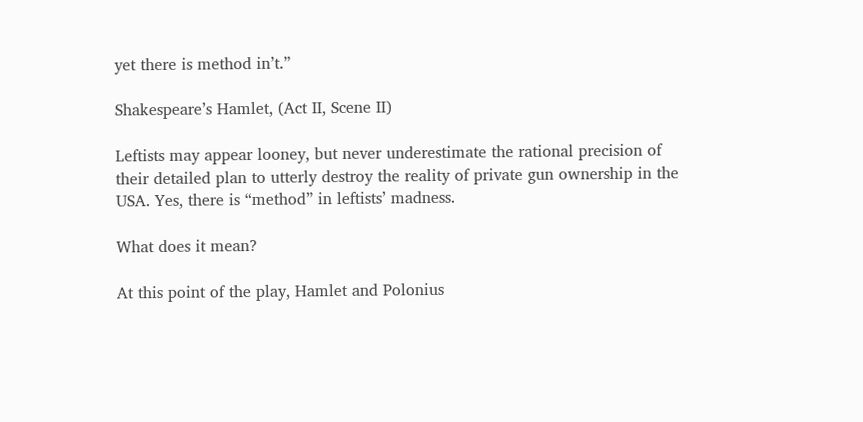yet there is method in’t.”

Shakespeare’s Hamlet, (Act II, Scene II)

Leftists may appear looney, but never underestimate the rational precision of their detailed plan to utterly destroy the reality of private gun ownership in the USA. Yes, there is “method” in leftists’ madness.

What does it mean?

At this point of the play, Hamlet and Polonius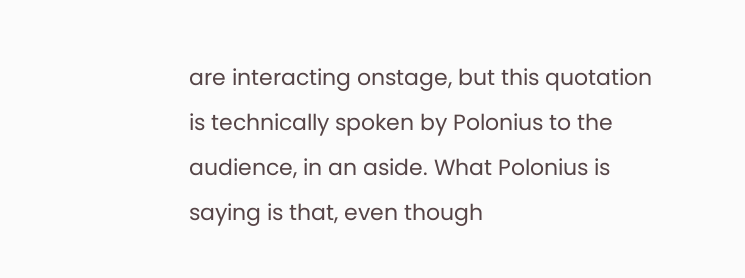are interacting onstage, but this quotation is technically spoken by Polonius to the audience, in an aside. What Polonius is saying is that, even though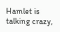Hamlet is talking crazy,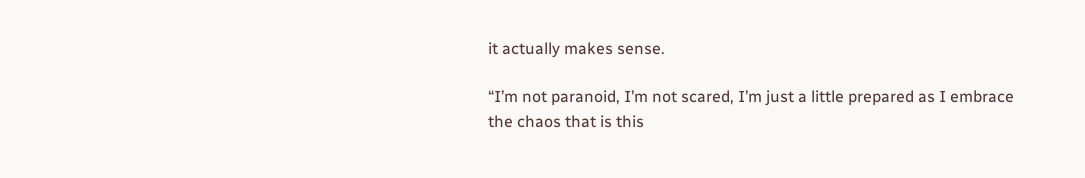it actually makes sense.

“I’m not paranoid, I’m not scared, I’m just a little prepared as I embrace the chaos that is this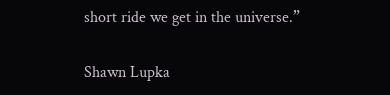short ride we get in the universe.”

Shawn Lupka